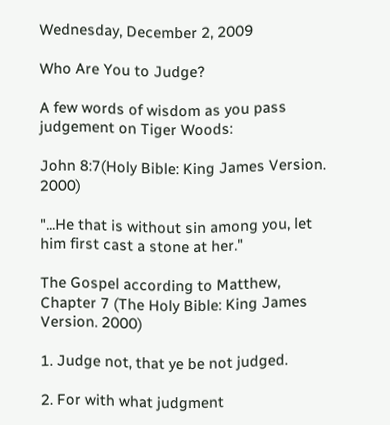Wednesday, December 2, 2009

Who Are You to Judge?

A few words of wisdom as you pass judgement on Tiger Woods:

John 8:7(Holy Bible: King James Version. 2000)

"...He that is without sin among you, let him first cast a stone at her."

The Gospel according to Matthew, Chapter 7 (The Holy Bible: King James Version. 2000)

1. Judge not, that ye be not judged.

2. For with what judgment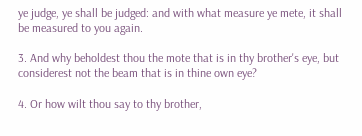ye judge, ye shall be judged: and with what measure ye mete, it shall be measured to you again.

3. And why beholdest thou the mote that is in thy brother's eye, but considerest not the beam that is in thine own eye?

4. Or how wilt thou say to thy brother,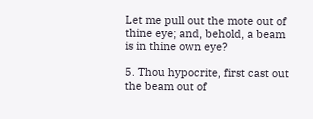Let me pull out the mote out of thine eye; and, behold, a beam is in thine own eye?

5. Thou hypocrite, first cast out the beam out of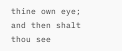thine own eye; and then shalt thou see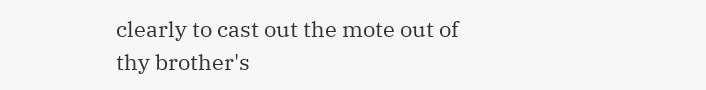clearly to cast out the mote out of thy brother's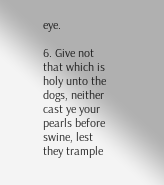eye.

6. Give not that which is holy unto the dogs, neither cast ye your pearls before swine, lest they trample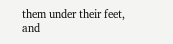them under their feet, and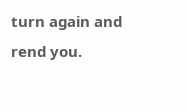turn again and rend you.